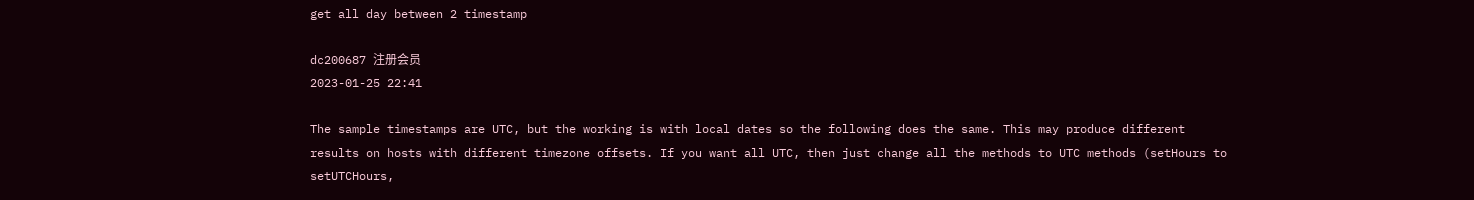get all day between 2 timestamp

dc200687 注册会员
2023-01-25 22:41

The sample timestamps are UTC, but the working is with local dates so the following does the same. This may produce different results on hosts with different timezone offsets. If you want all UTC, then just change all the methods to UTC methods (setHours to setUTCHours,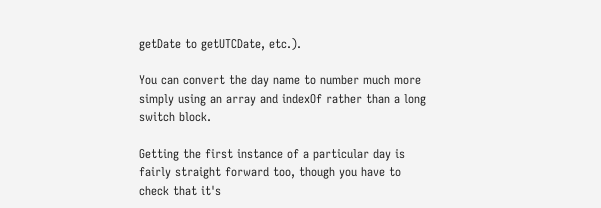getDate to getUTCDate, etc.).

You can convert the day name to number much more simply using an array and indexOf rather than a long switch block.

Getting the first instance of a particular day is fairly straight forward too, though you have to check that it's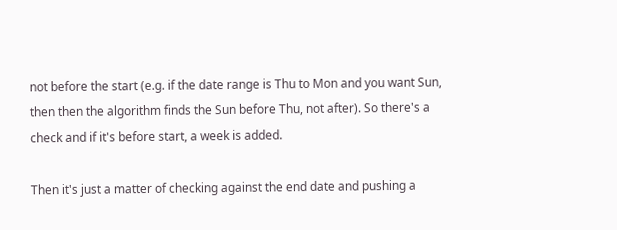not before the start (e.g. if the date range is Thu to Mon and you want Sun, then then the algorithm finds the Sun before Thu, not after). So there's a check and if it's before start, a week is added.

Then it's just a matter of checking against the end date and pushing a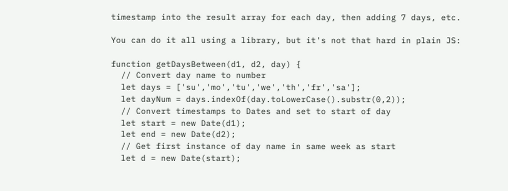timestamp into the result array for each day, then adding 7 days, etc.

You can do it all using a library, but it's not that hard in plain JS:

function getDaysBetween(d1, d2, day) {
  // Convert day name to number
  let days = ['su','mo','tu','we','th','fr','sa'];
  let dayNum = days.indexOf(day.toLowerCase().substr(0,2));
  // Convert timestamps to Dates and set to start of day
  let start = new Date(d1);
  let end = new Date(d2);
  // Get first instance of day name in same week as start
  let d = new Date(start);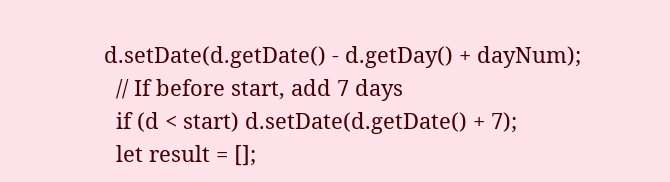d.setDate(d.getDate() - d.getDay() + dayNum);
  // If before start, add 7 days
  if (d < start) d.setDate(d.getDate() + 7);
  let result = [];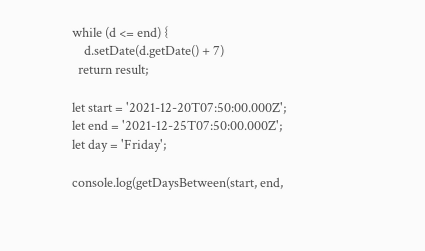while (d <= end) {
    d.setDate(d.getDate() + 7)
  return result;

let start = '2021-12-20T07:50:00.000Z';
let end = '2021-12-25T07:50:00.000Z';
let day = 'Friday';

console.log(getDaysBetween(start, end,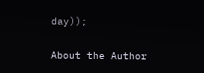day));

About the Author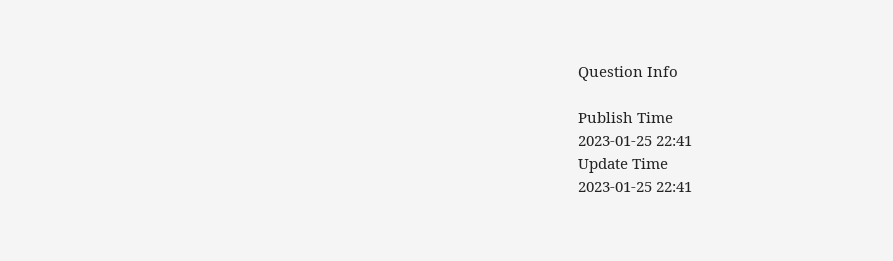Question Info

Publish Time
2023-01-25 22:41
Update Time
2023-01-25 22:41